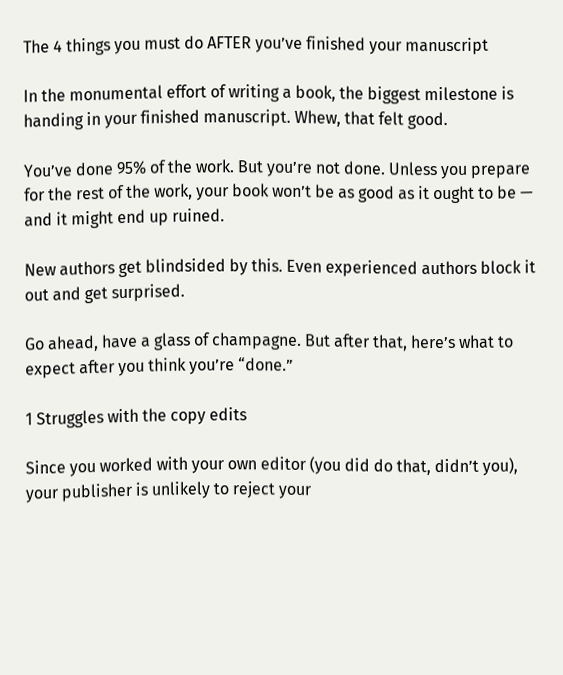The 4 things you must do AFTER you’ve finished your manuscript

In the monumental effort of writing a book, the biggest milestone is handing in your finished manuscript. Whew, that felt good.

You’ve done 95% of the work. But you’re not done. Unless you prepare for the rest of the work, your book won’t be as good as it ought to be — and it might end up ruined.

New authors get blindsided by this. Even experienced authors block it out and get surprised.

Go ahead, have a glass of champagne. But after that, here’s what to expect after you think you’re “done.”

1 Struggles with the copy edits

Since you worked with your own editor (you did do that, didn’t you), your publisher is unlikely to reject your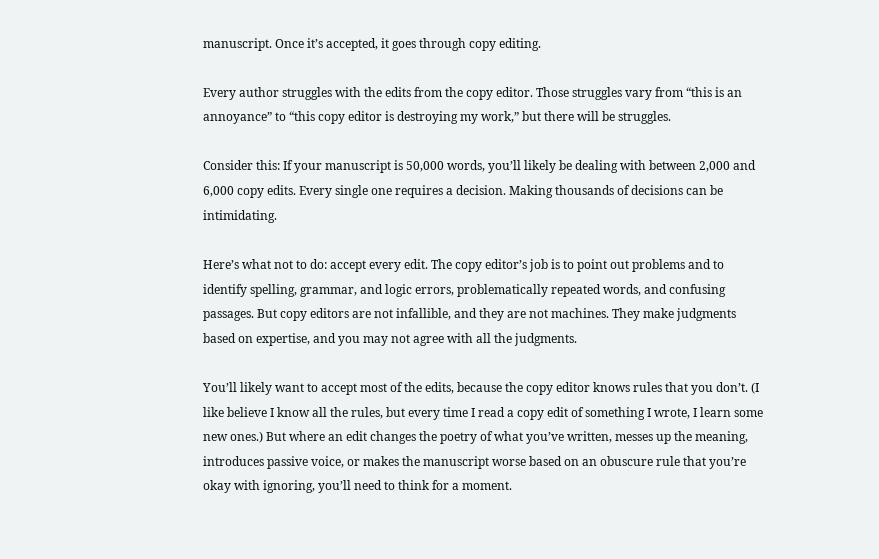manuscript. Once it’s accepted, it goes through copy editing.

Every author struggles with the edits from the copy editor. Those struggles vary from “this is an annoyance” to “this copy editor is destroying my work,” but there will be struggles.

Consider this: If your manuscript is 50,000 words, you’ll likely be dealing with between 2,000 and 6,000 copy edits. Every single one requires a decision. Making thousands of decisions can be intimidating.

Here’s what not to do: accept every edit. The copy editor’s job is to point out problems and to identify spelling, grammar, and logic errors, problematically repeated words, and confusing passages. But copy editors are not infallible, and they are not machines. They make judgments based on expertise, and you may not agree with all the judgments.

You’ll likely want to accept most of the edits, because the copy editor knows rules that you don’t. (I like believe I know all the rules, but every time I read a copy edit of something I wrote, I learn some new ones.) But where an edit changes the poetry of what you’ve written, messes up the meaning, introduces passive voice, or makes the manuscript worse based on an obuscure rule that you’re okay with ignoring, you’ll need to think for a moment.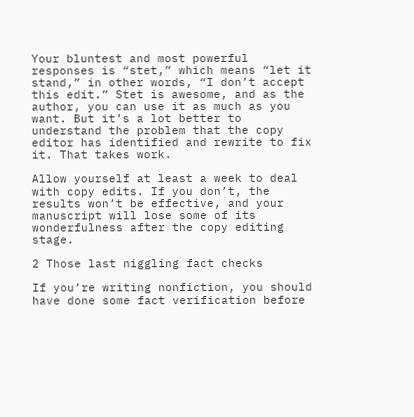Your bluntest and most powerful responses is “stet,” which means “let it stand,” in other words, “I don’t accept this edit.” Stet is awesome, and as the author, you can use it as much as you want. But it’s a lot better to understand the problem that the copy editor has identified and rewrite to fix it. That takes work.

Allow yourself at least a week to deal with copy edits. If you don’t, the results won’t be effective, and your manuscript will lose some of its wonderfulness after the copy editing stage.

2 Those last niggling fact checks

If you’re writing nonfiction, you should have done some fact verification before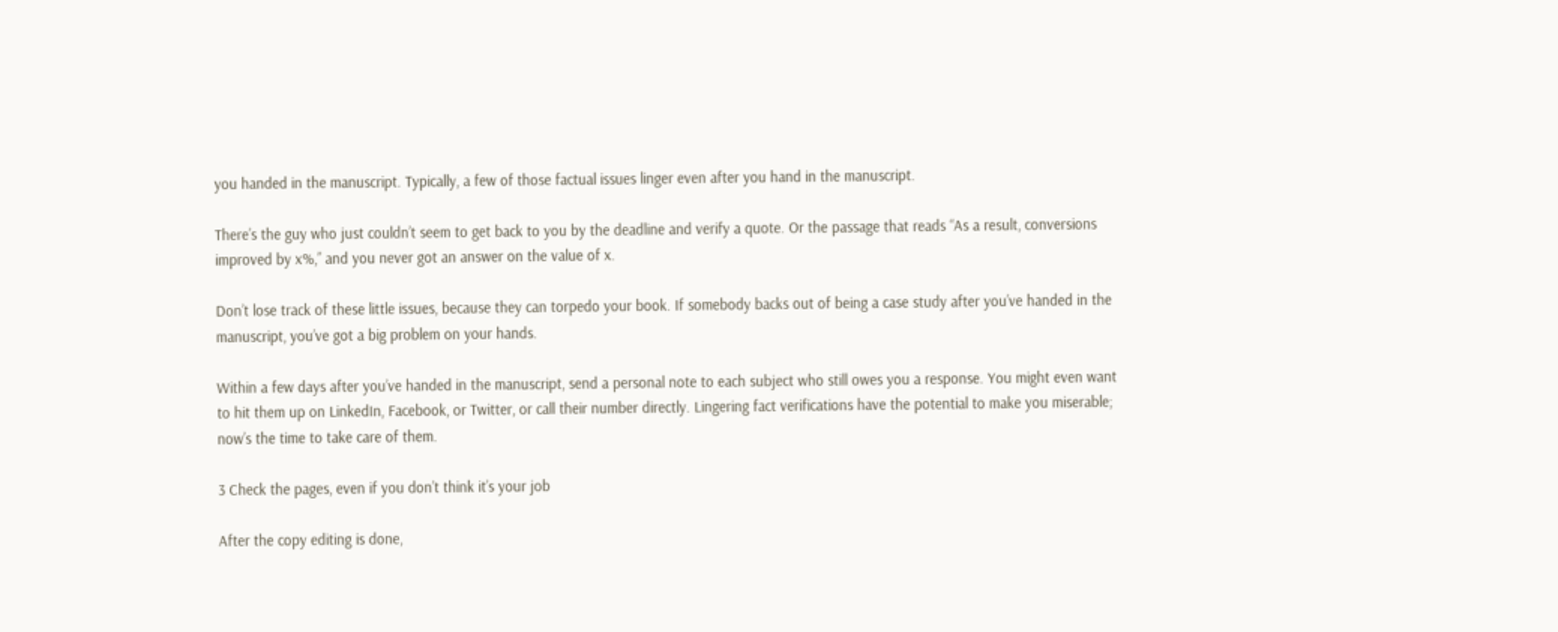you handed in the manuscript. Typically, a few of those factual issues linger even after you hand in the manuscript.

There’s the guy who just couldn’t seem to get back to you by the deadline and verify a quote. Or the passage that reads “As a result, conversions improved by x%,” and you never got an answer on the value of x.

Don’t lose track of these little issues, because they can torpedo your book. If somebody backs out of being a case study after you’ve handed in the manuscript, you’ve got a big problem on your hands.

Within a few days after you’ve handed in the manuscript, send a personal note to each subject who still owes you a response. You might even want to hit them up on LinkedIn, Facebook, or Twitter, or call their number directly. Lingering fact verifications have the potential to make you miserable; now’s the time to take care of them.

3 Check the pages, even if you don’t think it’s your job

After the copy editing is done,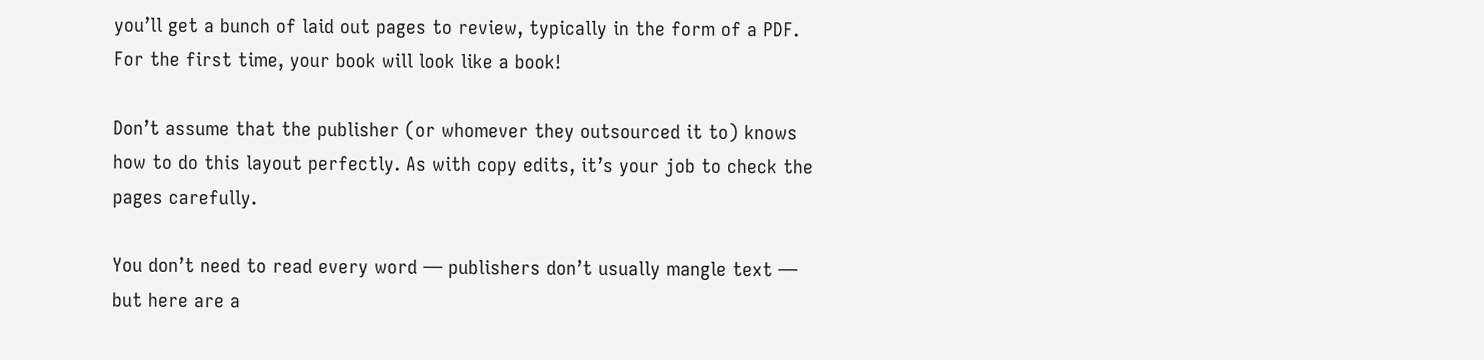you’ll get a bunch of laid out pages to review, typically in the form of a PDF. For the first time, your book will look like a book!

Don’t assume that the publisher (or whomever they outsourced it to) knows how to do this layout perfectly. As with copy edits, it’s your job to check the pages carefully.

You don’t need to read every word — publishers don’t usually mangle text — but here are a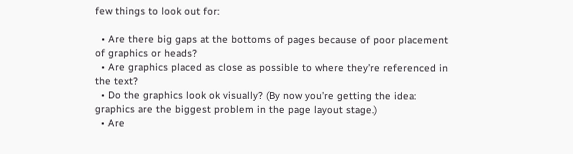few things to look out for:

  • Are there big gaps at the bottoms of pages because of poor placement of graphics or heads?
  • Are graphics placed as close as possible to where they’re referenced in the text?
  • Do the graphics look ok visually? (By now you’re getting the idea: graphics are the biggest problem in the page layout stage.)
  • Are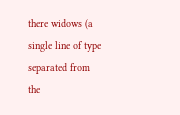there widows (a single line of type separated from the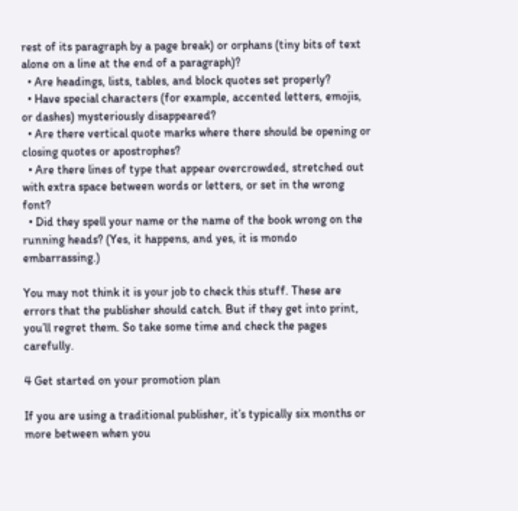rest of its paragraph by a page break) or orphans (tiny bits of text alone on a line at the end of a paragraph)?
  • Are headings, lists, tables, and block quotes set properly?
  • Have special characters (for example, accented letters, emojis, or dashes) mysteriously disappeared?
  • Are there vertical quote marks where there should be opening or closing quotes or apostrophes?
  • Are there lines of type that appear overcrowded, stretched out with extra space between words or letters, or set in the wrong font?
  • Did they spell your name or the name of the book wrong on the running heads? (Yes, it happens, and yes, it is mondo embarrassing.)

You may not think it is your job to check this stuff. These are errors that the publisher should catch. But if they get into print, you’ll regret them. So take some time and check the pages carefully.

4 Get started on your promotion plan

If you are using a traditional publisher, it’s typically six months or more between when you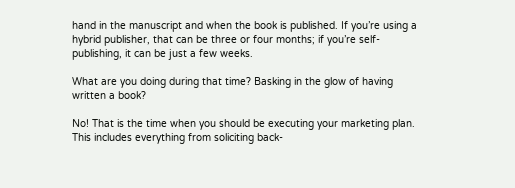hand in the manuscript and when the book is published. If you’re using a hybrid publisher, that can be three or four months; if you’re self-publishing, it can be just a few weeks.

What are you doing during that time? Basking in the glow of having written a book?

No! That is the time when you should be executing your marketing plan. This includes everything from soliciting back-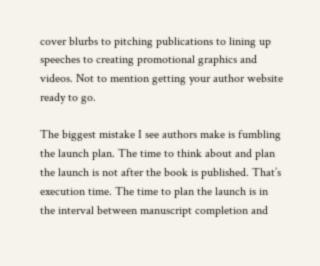cover blurbs to pitching publications to lining up speeches to creating promotional graphics and videos. Not to mention getting your author website ready to go.

The biggest mistake I see authors make is fumbling the launch plan. The time to think about and plan the launch is not after the book is published. That’s execution time. The time to plan the launch is in the interval between manuscript completion and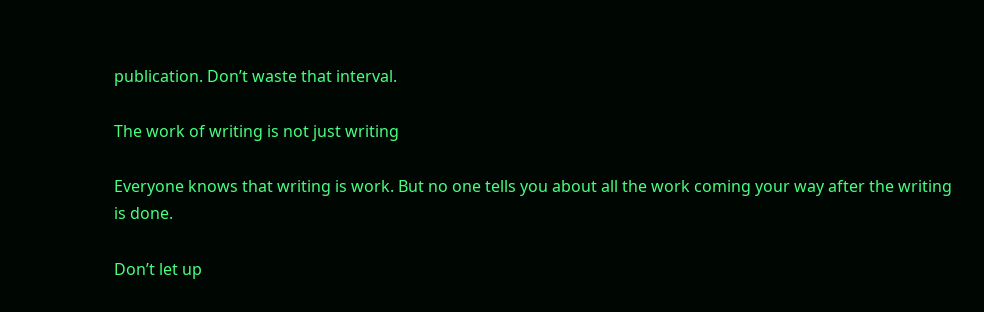publication. Don’t waste that interval.

The work of writing is not just writing

Everyone knows that writing is work. But no one tells you about all the work coming your way after the writing is done.

Don’t let up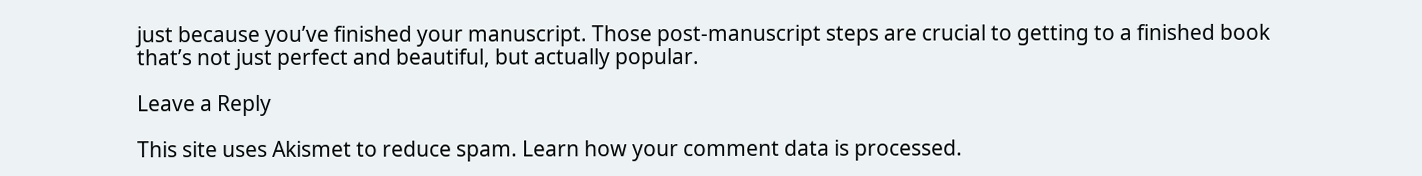just because you’ve finished your manuscript. Those post-manuscript steps are crucial to getting to a finished book that’s not just perfect and beautiful, but actually popular.

Leave a Reply

This site uses Akismet to reduce spam. Learn how your comment data is processed.